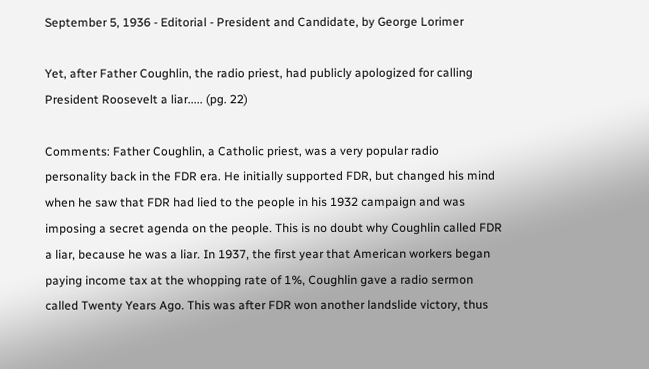September 5, 1936 - Editorial - President and Candidate, by George Lorimer

Yet, after Father Coughlin, the radio priest, had publicly apologized for calling President Roosevelt a liar..... (pg. 22)

Comments: Father Coughlin, a Catholic priest, was a very popular radio personality back in the FDR era. He initially supported FDR, but changed his mind when he saw that FDR had lied to the people in his 1932 campaign and was imposing a secret agenda on the people. This is no doubt why Coughlin called FDR a liar, because he was a liar. In 1937, the first year that American workers began paying income tax at the whopping rate of 1%, Coughlin gave a radio sermon called Twenty Years Ago. This was after FDR won another landslide victory, thus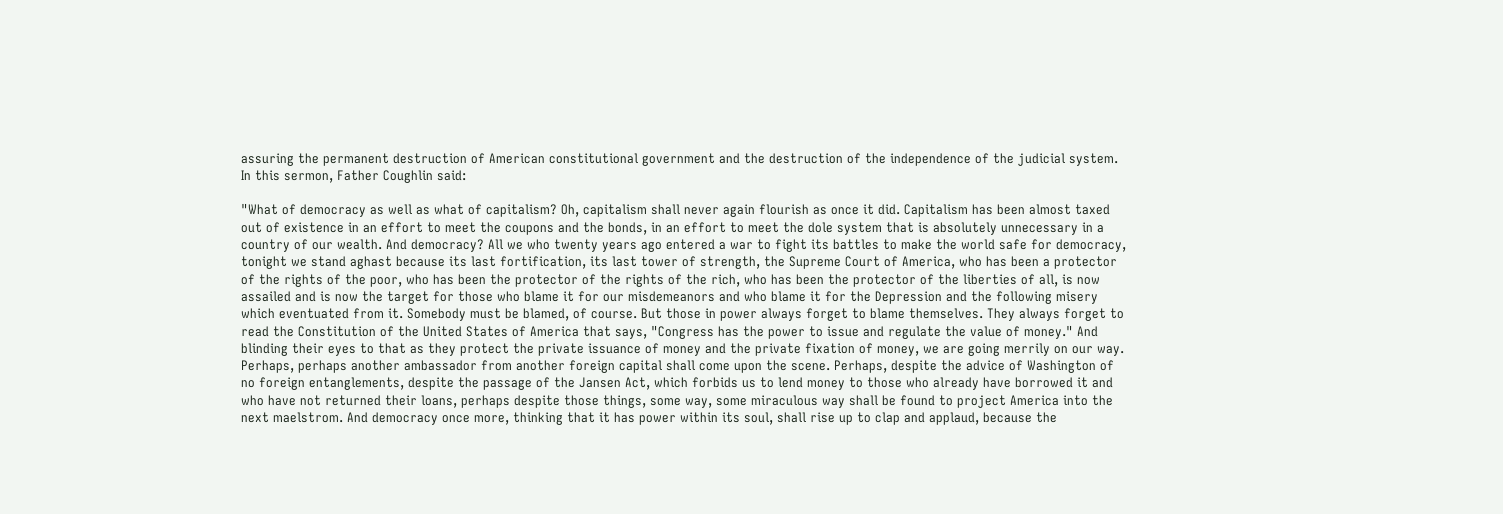assuring the permanent destruction of American constitutional government and the destruction of the independence of the judicial system. In this sermon, Father Coughlin said:

"What of democracy as well as what of capitalism? Oh, capitalism shall never again flourish as once it did. Capitalism has been almost taxed out of existence in an effort to meet the coupons and the bonds, in an effort to meet the dole system that is absolutely unnecessary in a country of our wealth. And democracy? All we who twenty years ago entered a war to fight its battles to make the world safe for democracy, tonight we stand aghast because its last fortification, its last tower of strength, the Supreme Court of America, who has been a protector of the rights of the poor, who has been the protector of the rights of the rich, who has been the protector of the liberties of all, is now assailed and is now the target for those who blame it for our misdemeanors and who blame it for the Depression and the following misery which eventuated from it. Somebody must be blamed, of course. But those in power always forget to blame themselves. They always forget to read the Constitution of the United States of America that says, "Congress has the power to issue and regulate the value of money." And blinding their eyes to that as they protect the private issuance of money and the private fixation of money, we are going merrily on our way. Perhaps, perhaps another ambassador from another foreign capital shall come upon the scene. Perhaps, despite the advice of Washington of no foreign entanglements, despite the passage of the Jansen Act, which forbids us to lend money to those who already have borrowed it and who have not returned their loans, perhaps despite those things, some way, some miraculous way shall be found to project America into the next maelstrom. And democracy once more, thinking that it has power within its soul, shall rise up to clap and applaud, because the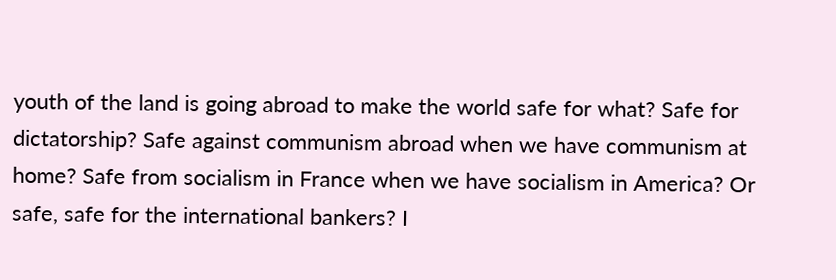youth of the land is going abroad to make the world safe for what? Safe for dictatorship? Safe against communism abroad when we have communism at home? Safe from socialism in France when we have socialism in America? Or safe, safe for the international bankers? I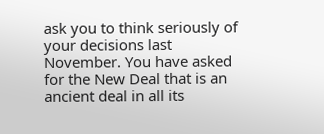ask you to think seriously of your decisions last November. You have asked for the New Deal that is an ancient deal in all its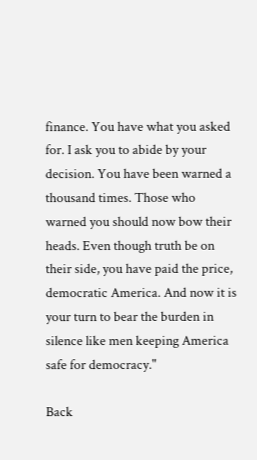finance. You have what you asked for. I ask you to abide by your decision. You have been warned a thousand times. Those who warned you should now bow their heads. Even though truth be on their side, you have paid the price, democratic America. And now it is your turn to bear the burden in silence like men keeping America safe for democracy."

Back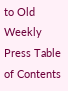to Old Weekly Press Table of Contents